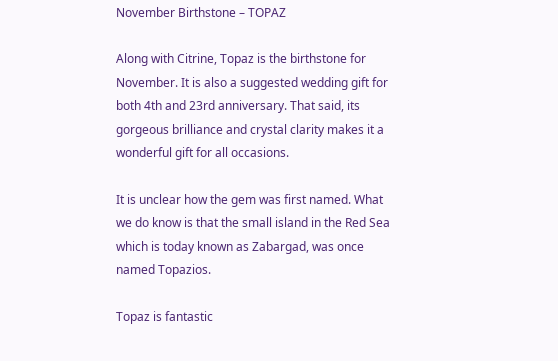November Birthstone – TOPAZ

Along with Citrine, Topaz is the birthstone for November. It is also a suggested wedding gift for both 4th and 23rd anniversary. That said, its gorgeous brilliance and crystal clarity makes it a wonderful gift for all occasions.

It is unclear how the gem was first named. What we do know is that the small island in the Red Sea which is today known as Zabargad, was once named Topazios.

Topaz is fantastic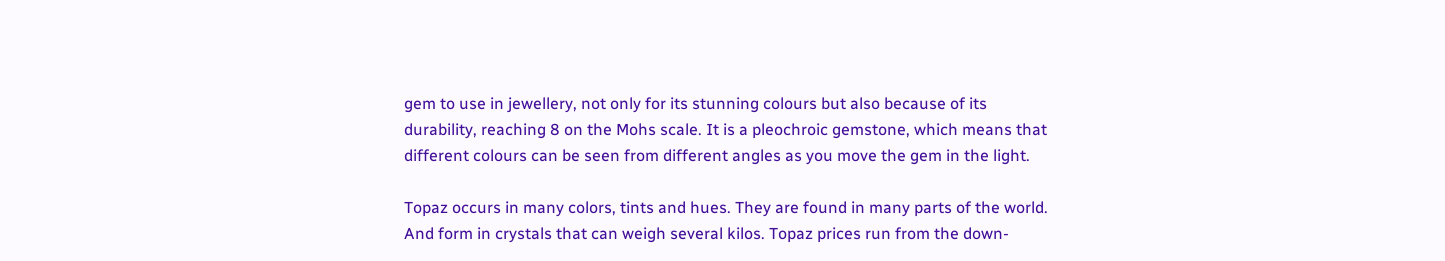gem to use in jewellery, not only for its stunning colours but also because of its durability, reaching 8 on the Mohs scale. It is a pleochroic gemstone, which means that different colours can be seen from different angles as you move the gem in the light.

Topaz occurs in many colors, tints and hues. They are found in many parts of the world. And form in crystals that can weigh several kilos. Topaz prices run from the down-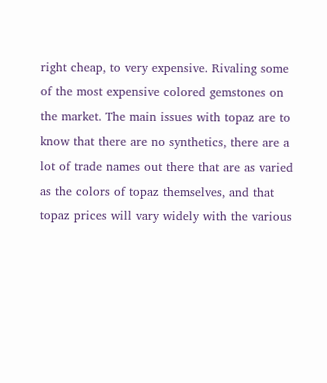right cheap, to very expensive. Rivaling some of the most expensive colored gemstones on the market. The main issues with topaz are to know that there are no synthetics, there are a lot of trade names out there that are as varied as the colors of topaz themselves, and that topaz prices will vary widely with the various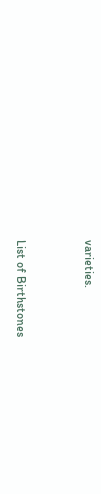varieties.


List of Birthstones